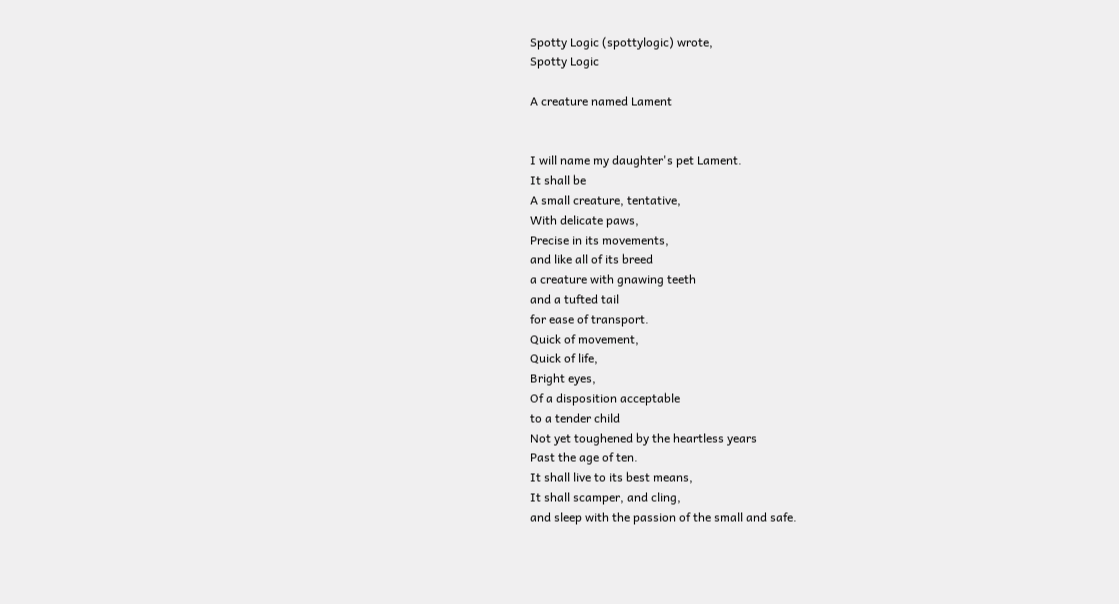Spotty Logic (spottylogic) wrote,
Spotty Logic

A creature named Lament


I will name my daughter's pet Lament.
It shall be
A small creature, tentative,
With delicate paws,
Precise in its movements,
and like all of its breed
a creature with gnawing teeth
and a tufted tail
for ease of transport.
Quick of movement,
Quick of life,
Bright eyes,
Of a disposition acceptable
to a tender child
Not yet toughened by the heartless years
Past the age of ten.
It shall live to its best means,
It shall scamper, and cling,
and sleep with the passion of the small and safe.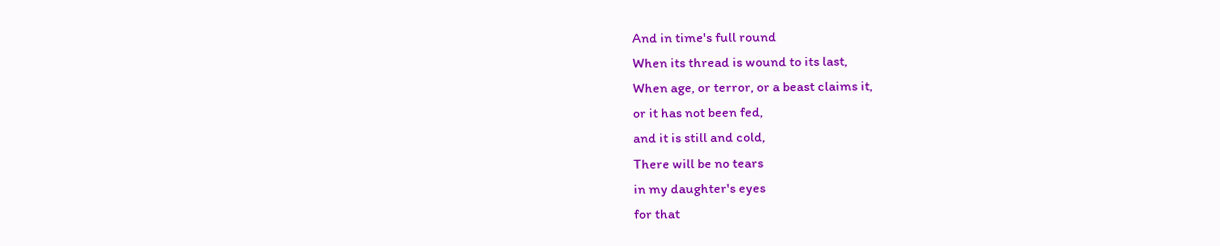And in time's full round
When its thread is wound to its last,
When age, or terror, or a beast claims it,
or it has not been fed,
and it is still and cold,
There will be no tears
in my daughter's eyes
for that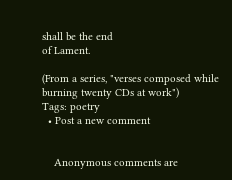shall be the end
of Lament.

(From a series, "verses composed while burning twenty CDs at work")
Tags: poetry
  • Post a new comment


    Anonymous comments are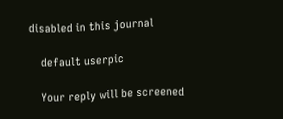disabled in this journal

    default userpic

    Your reply will be screened